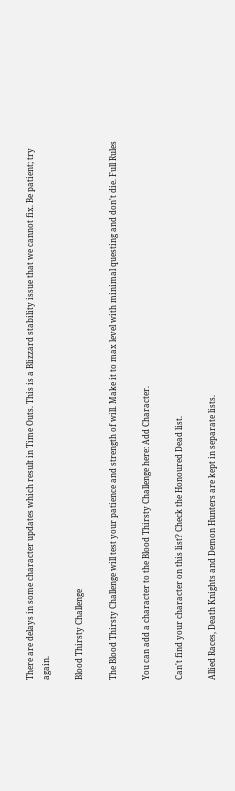There are delays in some character updates which result in Time Outs. This is a Blizzard stability issue that we cannot fix. Be patient; try again.

Blood Thirsty Challenge

The Blood Thirsty Challenge will test your patience and strength of will. Make it to max level with minimal questing and don't die. Full Rules

You can add a character to the Blood Thirsty Challenge here: Add Character.

Can't find your character on this list? Check the Honoured Dead list.

Allied Races, Death Knights and Demon Hunters are kept in separate lists.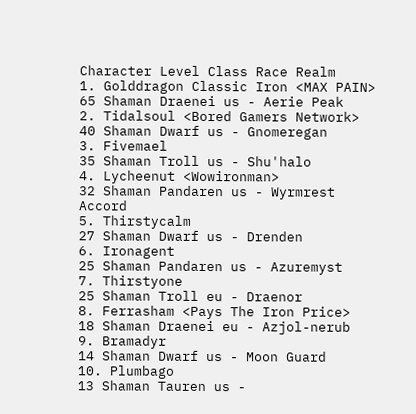Character Level Class Race Realm
1. Golddragon Classic Iron <MAX PAIN>
65 Shaman Draenei us - Aerie Peak
2. Tidalsoul <Bored Gamers Network>
40 Shaman Dwarf us - Gnomeregan
3. Fivemael
35 Shaman Troll us - Shu'halo
4. Lycheenut <Wowironman>
32 Shaman Pandaren us - Wyrmrest Accord
5. Thirstycalm
27 Shaman Dwarf us - Drenden
6. Ironagent
25 Shaman Pandaren us - Azuremyst
7. Thirstyone
25 Shaman Troll eu - Draenor
8. Ferrasham <Pays The Iron Price>
18 Shaman Draenei eu - Azjol-nerub
9. Bramadyr
14 Shaman Dwarf us - Moon Guard
10. Plumbago
13 Shaman Tauren us -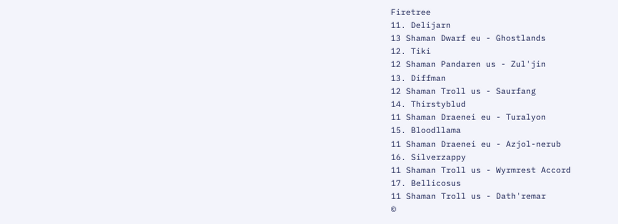Firetree
11. Delijarn
13 Shaman Dwarf eu - Ghostlands
12. Tiki
12 Shaman Pandaren us - Zul'jin
13. Diffman
12 Shaman Troll us - Saurfang
14. Thirstyblud
11 Shaman Draenei eu - Turalyon
15. Bloodllama
11 Shaman Draenei eu - Azjol-nerub
16. Silverzappy
11 Shaman Troll us - Wyrmrest Accord
17. Bellicosus
11 Shaman Troll us - Dath'remar
©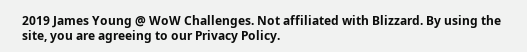2019 James Young @ WoW Challenges. Not affiliated with Blizzard. By using the site, you are agreeing to our Privacy Policy.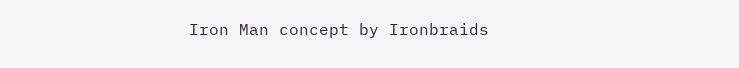Iron Man concept by Ironbraids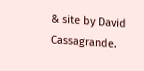& site by David Cassagrande.